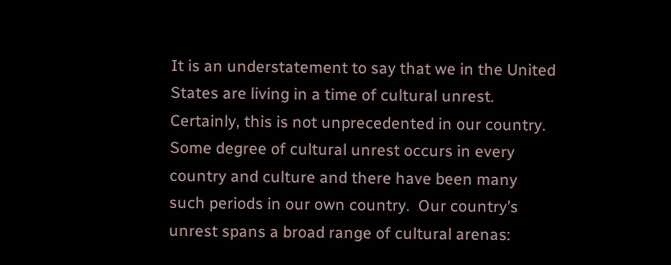It is an understatement to say that we in the United States are living in a time of cultural unrest.  Certainly, this is not unprecedented in our country. Some degree of cultural unrest occurs in every country and culture and there have been many such periods in our own country.  Our country’s unrest spans a broad range of cultural arenas: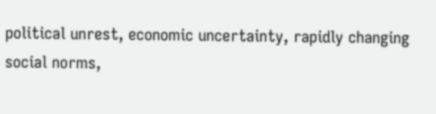political unrest, economic uncertainty, rapidly changing social norms,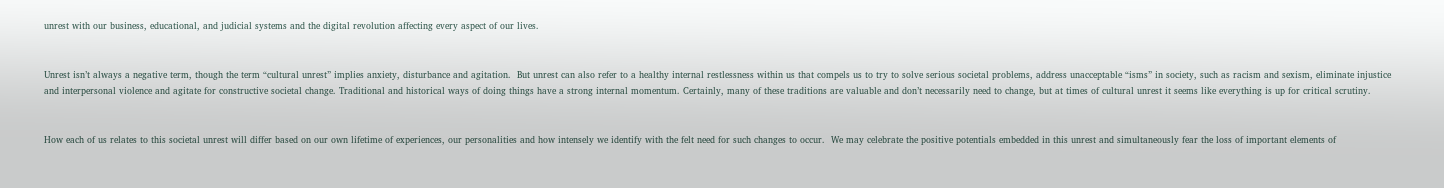unrest with our business, educational, and judicial systems and the digital revolution affecting every aspect of our lives.


Unrest isn’t always a negative term, though the term “cultural unrest” implies anxiety, disturbance and agitation.  But unrest can also refer to a healthy internal restlessness within us that compels us to try to solve serious societal problems, address unacceptable “isms” in society, such as racism and sexism, eliminate injustice and interpersonal violence and agitate for constructive societal change. Traditional and historical ways of doing things have a strong internal momentum. Certainly, many of these traditions are valuable and don’t necessarily need to change, but at times of cultural unrest it seems like everything is up for critical scrutiny.


How each of us relates to this societal unrest will differ based on our own lifetime of experiences, our personalities and how intensely we identify with the felt need for such changes to occur.  We may celebrate the positive potentials embedded in this unrest and simultaneously fear the loss of important elements of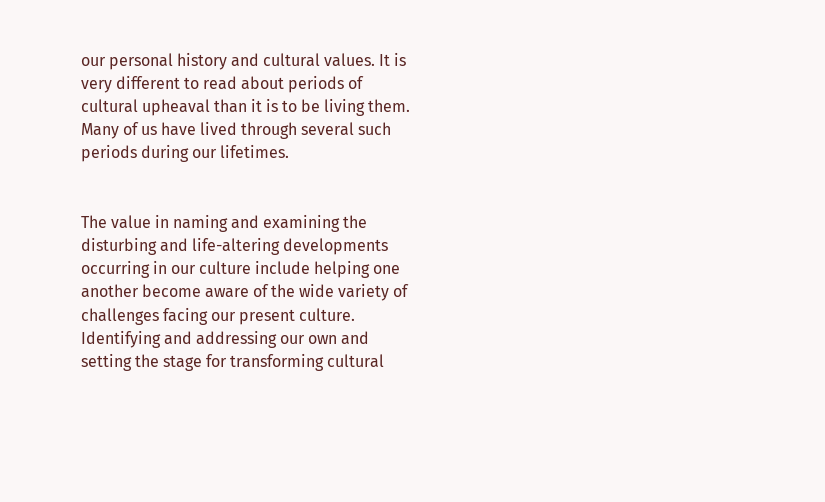our personal history and cultural values. It is very different to read about periods of cultural upheaval than it is to be living them. Many of us have lived through several such periods during our lifetimes.


The value in naming and examining the disturbing and life-altering developments occurring in our culture include helping one another become aware of the wide variety of challenges facing our present culture. Identifying and addressing our own and setting the stage for transforming cultural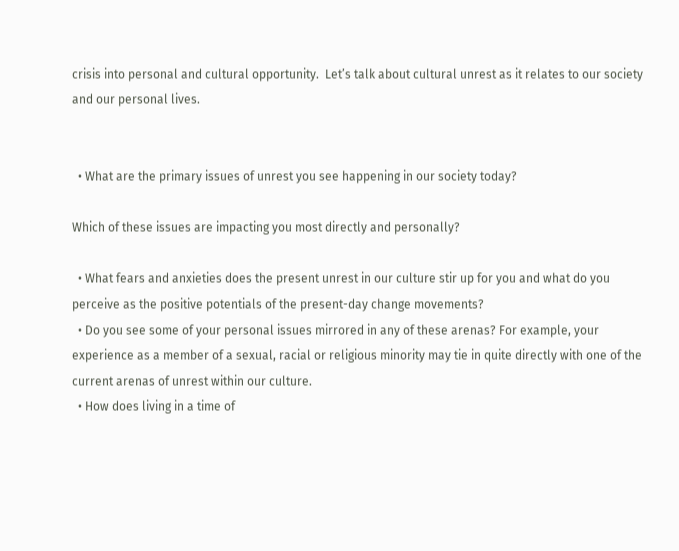crisis into personal and cultural opportunity.  Let’s talk about cultural unrest as it relates to our society and our personal lives.


  • What are the primary issues of unrest you see happening in our society today?

Which of these issues are impacting you most directly and personally?

  • What fears and anxieties does the present unrest in our culture stir up for you and what do you perceive as the positive potentials of the present-day change movements?
  • Do you see some of your personal issues mirrored in any of these arenas? For example, your experience as a member of a sexual, racial or religious minority may tie in quite directly with one of the current arenas of unrest within our culture.
  • How does living in a time of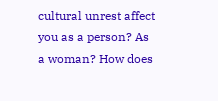cultural unrest affect you as a person? As a woman? How does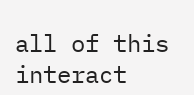all of this interact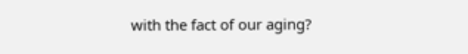with the fact of our aging?